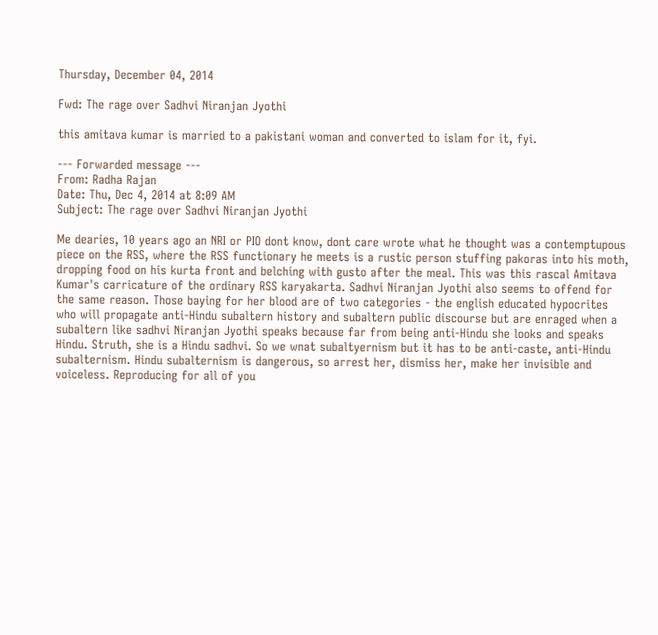Thursday, December 04, 2014

Fwd: The rage over Sadhvi Niranjan Jyothi

this amitava kumar is married to a pakistani woman and converted to islam for it, fyi.

--- Forwarded message ---
From: Radha Rajan
Date: Thu, Dec 4, 2014 at 8:09 AM
Subject: The rage over Sadhvi Niranjan Jyothi

Me dearies, 10 years ago an NRI or PIO dont know, dont care wrote what he thought was a contemptupous piece on the RSS, where the RSS functionary he meets is a rustic person stuffing pakoras into his moth, dropping food on his kurta front and belching with gusto after the meal. This was this rascal Amitava Kumar's carricature of the ordinary RSS karyakarta. Sadhvi Niranjan Jyothi also seems to offend for the same reason. Those baying for her blood are of two categories - the english educated hypocrites who will propagate anti-Hindu subaltern history and subaltern public discourse but are enraged when a subaltern like sadhvi Niranjan Jyothi speaks because far from being anti-Hindu she looks and speaks Hindu. Struth, she is a Hindu sadhvi. So we wnat subaltyernism but it has to be anti-caste, anti-Hindu subalternism. Hindu subalternism is dangerous, so arrest her, dismiss her, make her invisible and voiceless. Reproducing for all of you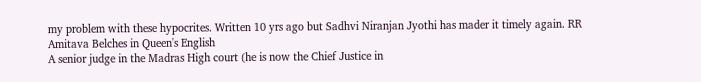my problem with these hypocrites. Written 10 yrs ago but Sadhvi Niranjan Jyothi has mader it timely again. RR
Amitava Belches in Queen's English
A senior judge in the Madras High court (he is now the Chief Justice in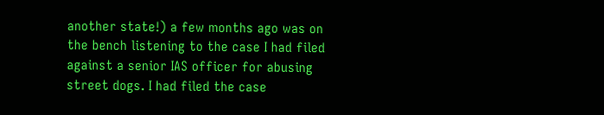another state!) a few months ago was on the bench listening to the case I had filed against a senior IAS officer for abusing street dogs. I had filed the case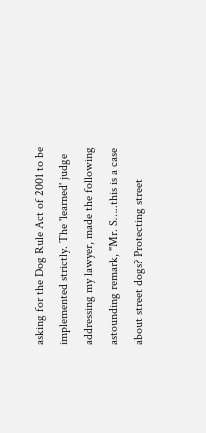asking for the Dog Rule Act of 2001 to be implemented strictly. The 'learned' judge addressing my lawyer, made the following astounding remark, "Mr. S…..this is a case about street dogs? Protecting street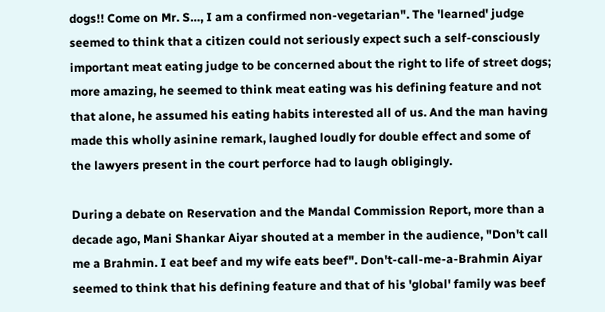dogs!! Come on Mr. S…, I am a confirmed non-vegetarian". The 'learned' judge seemed to think that a citizen could not seriously expect such a self-consciously important meat eating judge to be concerned about the right to life of street dogs; more amazing, he seemed to think meat eating was his defining feature and not that alone, he assumed his eating habits interested all of us. And the man having made this wholly asinine remark, laughed loudly for double effect and some of the lawyers present in the court perforce had to laugh obligingly.

During a debate on Reservation and the Mandal Commission Report, more than a decade ago, Mani Shankar Aiyar shouted at a member in the audience, "Don't call me a Brahmin. I eat beef and my wife eats beef". Don't-call-me-a-Brahmin Aiyar seemed to think that his defining feature and that of his 'global' family was beef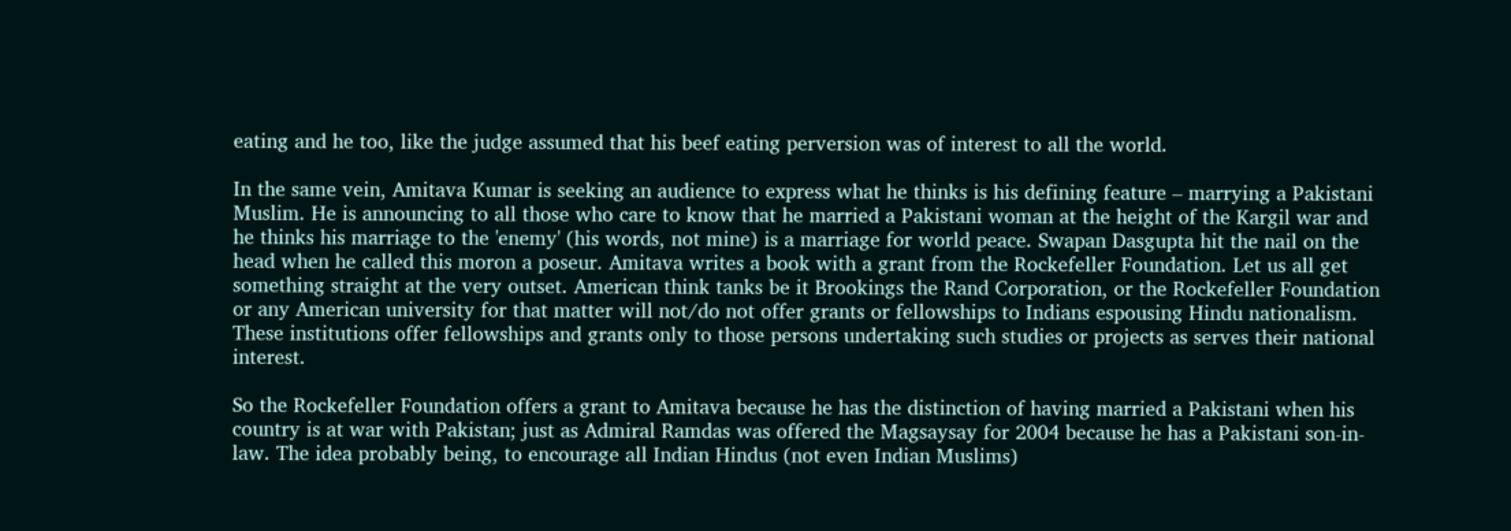eating and he too, like the judge assumed that his beef eating perversion was of interest to all the world.

In the same vein, Amitava Kumar is seeking an audience to express what he thinks is his defining feature – marrying a Pakistani Muslim. He is announcing to all those who care to know that he married a Pakistani woman at the height of the Kargil war and he thinks his marriage to the 'enemy' (his words, not mine) is a marriage for world peace. Swapan Dasgupta hit the nail on the head when he called this moron a poseur. Amitava writes a book with a grant from the Rockefeller Foundation. Let us all get something straight at the very outset. American think tanks be it Brookings the Rand Corporation, or the Rockefeller Foundation or any American university for that matter will not/do not offer grants or fellowships to Indians espousing Hindu nationalism. These institutions offer fellowships and grants only to those persons undertaking such studies or projects as serves their national interest.

So the Rockefeller Foundation offers a grant to Amitava because he has the distinction of having married a Pakistani when his country is at war with Pakistan; just as Admiral Ramdas was offered the Magsaysay for 2004 because he has a Pakistani son-in-law. The idea probably being, to encourage all Indian Hindus (not even Indian Muslims)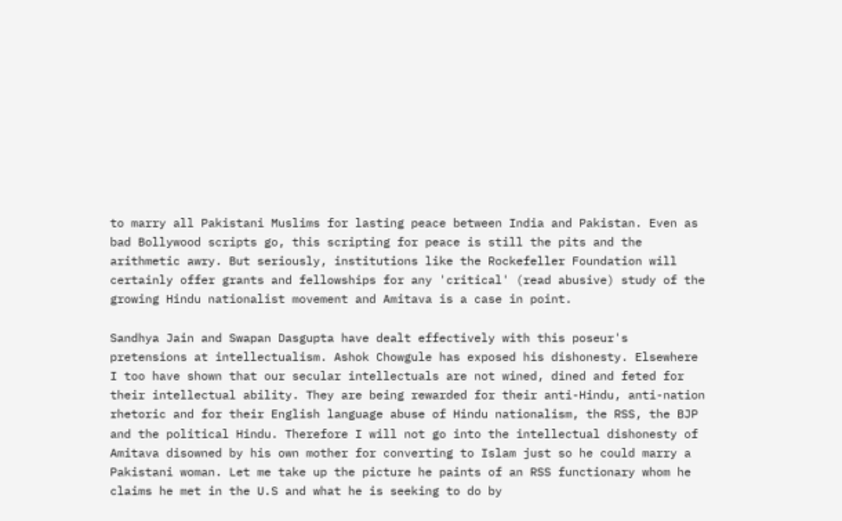to marry all Pakistani Muslims for lasting peace between India and Pakistan. Even as bad Bollywood scripts go, this scripting for peace is still the pits and the arithmetic awry. But seriously, institutions like the Rockefeller Foundation will certainly offer grants and fellowships for any 'critical' (read abusive) study of the growing Hindu nationalist movement and Amitava is a case in point.

Sandhya Jain and Swapan Dasgupta have dealt effectively with this poseur's pretensions at intellectualism. Ashok Chowgule has exposed his dishonesty. Elsewhere I too have shown that our secular intellectuals are not wined, dined and feted for their intellectual ability. They are being rewarded for their anti-Hindu, anti-nation rhetoric and for their English language abuse of Hindu nationalism, the RSS, the BJP and the political Hindu. Therefore I will not go into the intellectual dishonesty of Amitava disowned by his own mother for converting to Islam just so he could marry a Pakistani woman. Let me take up the picture he paints of an RSS functionary whom he claims he met in the U.S and what he is seeking to do by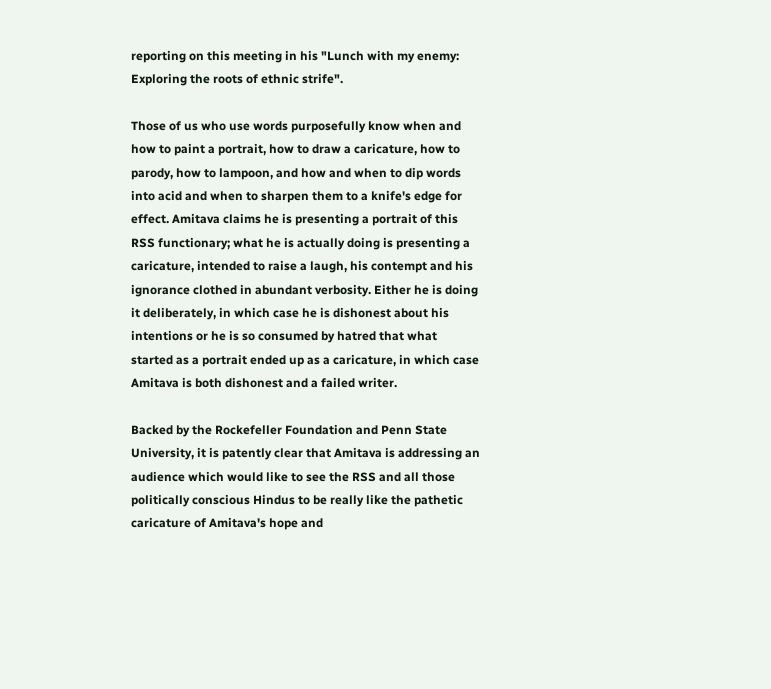reporting on this meeting in his "Lunch with my enemy: Exploring the roots of ethnic strife".

Those of us who use words purposefully know when and how to paint a portrait, how to draw a caricature, how to parody, how to lampoon, and how and when to dip words into acid and when to sharpen them to a knife's edge for effect. Amitava claims he is presenting a portrait of this RSS functionary; what he is actually doing is presenting a caricature, intended to raise a laugh, his contempt and his ignorance clothed in abundant verbosity. Either he is doing it deliberately, in which case he is dishonest about his intentions or he is so consumed by hatred that what started as a portrait ended up as a caricature, in which case Amitava is both dishonest and a failed writer.

Backed by the Rockefeller Foundation and Penn State University, it is patently clear that Amitava is addressing an audience which would like to see the RSS and all those politically conscious Hindus to be really like the pathetic caricature of Amitava's hope and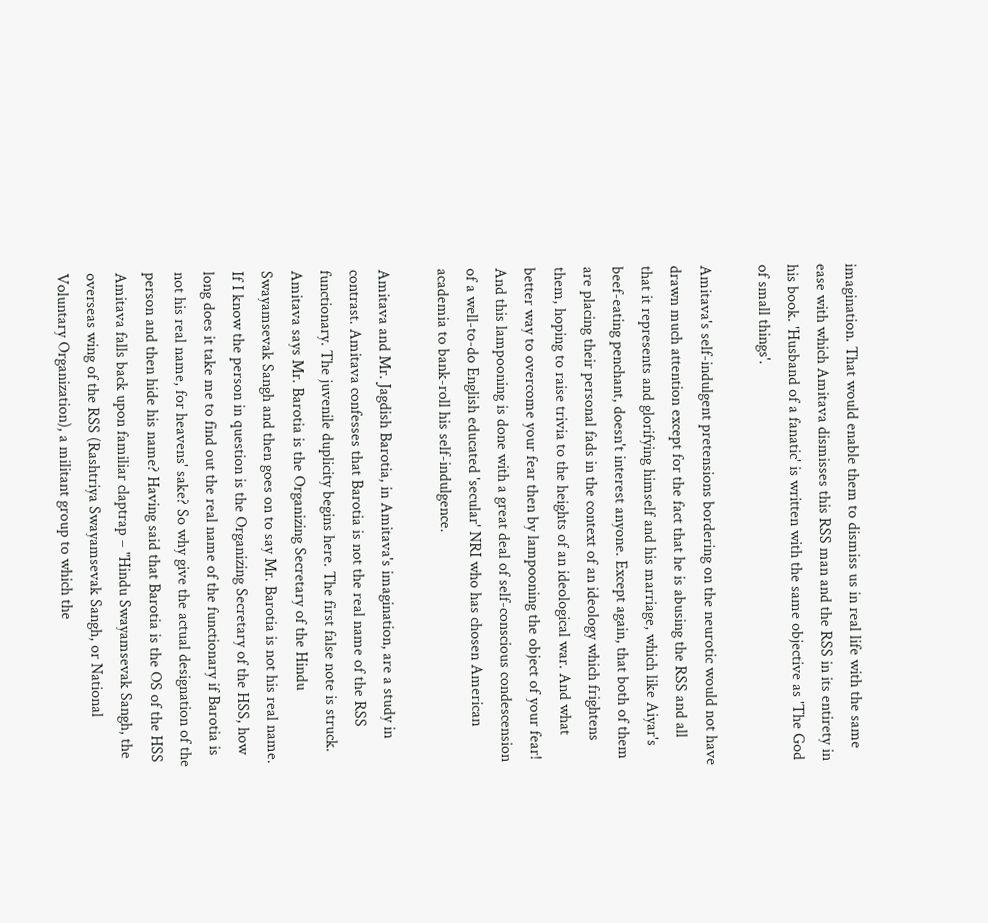imagination. That would enable them to dismiss us in real life with the same ease with which Amitava dismisses this RSS man and the RSS in its entirety in his book. 'Husband of a fanatic' is written with the same objective as 'The God of small things'.

Amitava's self-indulgent pretensions bordering on the neurotic would not have drawn much attention except for the fact that he is abusing the RSS and all that it represents and glorifying himself and his marriage, which like Aiyar's beef-eating penchant, doesn't interest anyone. Except again, that both of them are placing their personal fads in the context of an ideology which frightens them, hoping to raise trivia to the heights of an ideological war. And what better way to overcome your fear then by lampooning the object of your fear! And this lampooning is done with a great deal of self-conscious condescension of a well-to-do English educated 'secular' NRI who has chosen American academia to bank-roll his self-indulgence.

Amitava and Mr. Jagdish Barotia, in Amitava's imagination, are a study in contrast. Amitava confesses that Barotia is not the real name of the RSS functionary. The juvenile duplicity begins here. The first false note is struck. Amitava says Mr. Barotia is the Organizing Secretary of the Hindu Swayamsevak Sangh and then goes on to say Mr. Barotia is not his real name. If I know the person in question is the Organizing Secretary of the HSS, how long does it take me to find out the real name of the functionary if Barotia is not his real name, for heavens' sake? So why give the actual designation of the person and then hide his name? Having said that Barotia is the OS of the HSS Amitava falls back upon familiar claptrap – "Hindu Swayamsevak Sangh, the overseas wing of the RSS (Rashtriya Swayamsevak Sangh, or National Voluntary Organization), a militant group to which the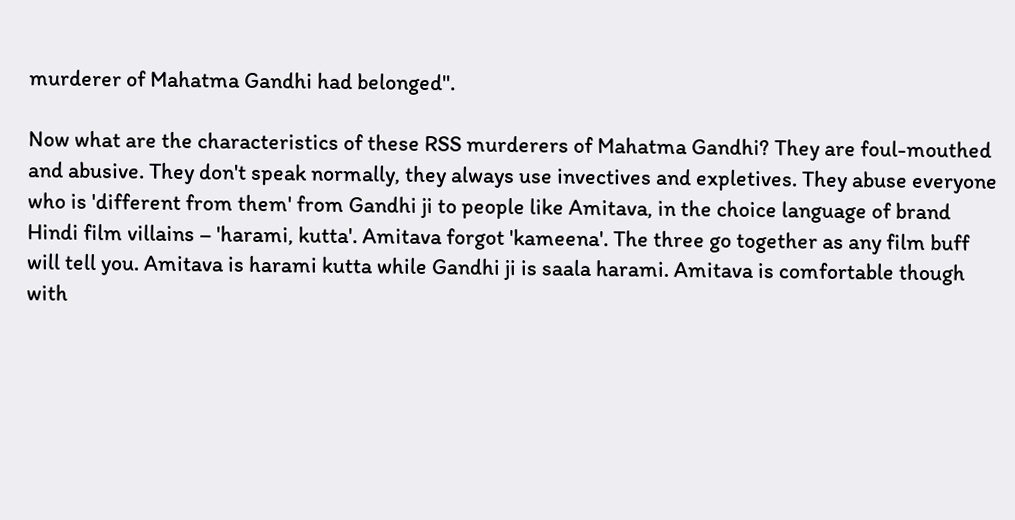murderer of Mahatma Gandhi had belonged".

Now what are the characteristics of these RSS murderers of Mahatma Gandhi? They are foul-mouthed and abusive. They don't speak normally, they always use invectives and expletives. They abuse everyone who is 'different from them' from Gandhi ji to people like Amitava, in the choice language of brand Hindi film villains – 'harami, kutta'. Amitava forgot 'kameena'. The three go together as any film buff will tell you. Amitava is harami kutta while Gandhi ji is saala harami. Amitava is comfortable though with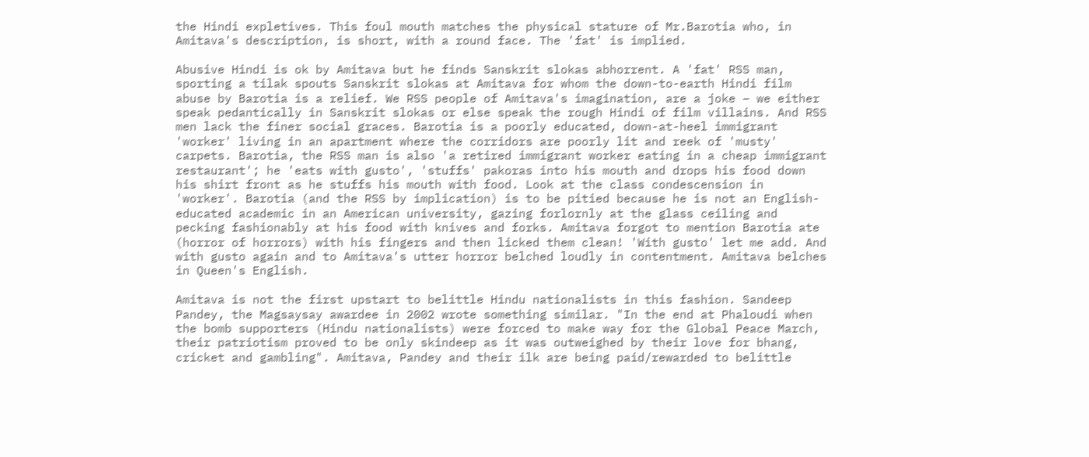the Hindi expletives. This foul mouth matches the physical stature of Mr.Barotia who, in Amitava's description, is short, with a round face. The 'fat' is implied.

Abusive Hindi is ok by Amitava but he finds Sanskrit slokas abhorrent. A 'fat' RSS man, sporting a tilak spouts Sanskrit slokas at Amitava for whom the down-to-earth Hindi film abuse by Barotia is a relief. We RSS people of Amitava's imagination, are a joke – we either speak pedantically in Sanskrit slokas or else speak the rough Hindi of film villains. And RSS men lack the finer social graces. Barotia is a poorly educated, down-at-heel immigrant 'worker' living in an apartment where the corridors are poorly lit and reek of 'musty' carpets. Barotia, the RSS man is also 'a retired immigrant worker eating in a cheap immigrant restaurant'; he 'eats with gusto', 'stuffs' pakoras into his mouth and drops his food down his shirt front as he stuffs his mouth with food. Look at the class condescension in 'worker'. Barotia (and the RSS by implication) is to be pitied because he is not an English-educated academic in an American university, gazing forlornly at the glass ceiling and pecking fashionably at his food with knives and forks. Amitava forgot to mention Barotia ate (horror of horrors) with his fingers and then licked them clean! 'With gusto' let me add. And with gusto again and to Amitava's utter horror belched loudly in contentment. Amitava belches in Queen's English.

Amitava is not the first upstart to belittle Hindu nationalists in this fashion. Sandeep Pandey, the Magsaysay awardee in 2002 wrote something similar. "In the end at Phaloudi when the bomb supporters (Hindu nationalists) were forced to make way for the Global Peace March, their patriotism proved to be only skindeep as it was outweighed by their love for bhang, cricket and gambling". Amitava, Pandey and their ilk are being paid/rewarded to belittle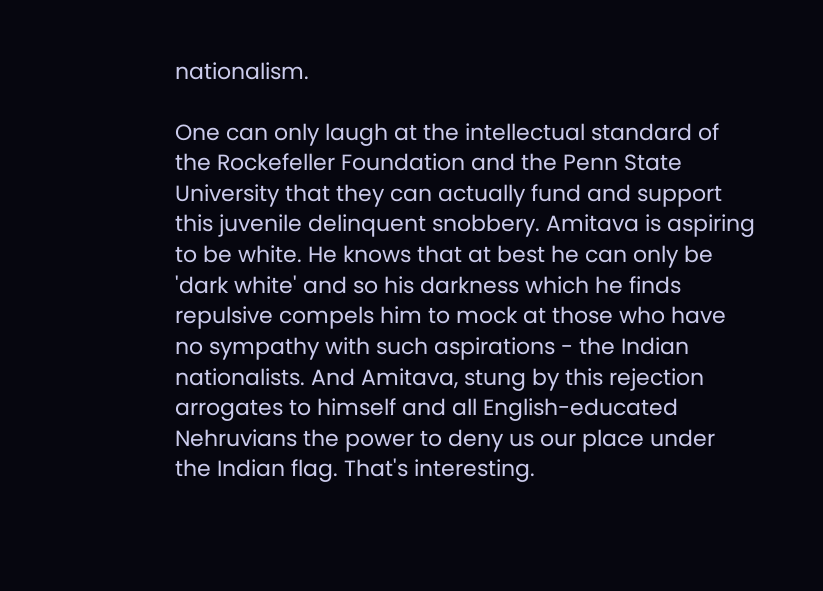nationalism.

One can only laugh at the intellectual standard of the Rockefeller Foundation and the Penn State University that they can actually fund and support this juvenile delinquent snobbery. Amitava is aspiring to be white. He knows that at best he can only be 'dark white' and so his darkness which he finds repulsive compels him to mock at those who have no sympathy with such aspirations - the Indian nationalists. And Amitava, stung by this rejection arrogates to himself and all English-educated Nehruvians the power to deny us our place under the Indian flag. That's interesting.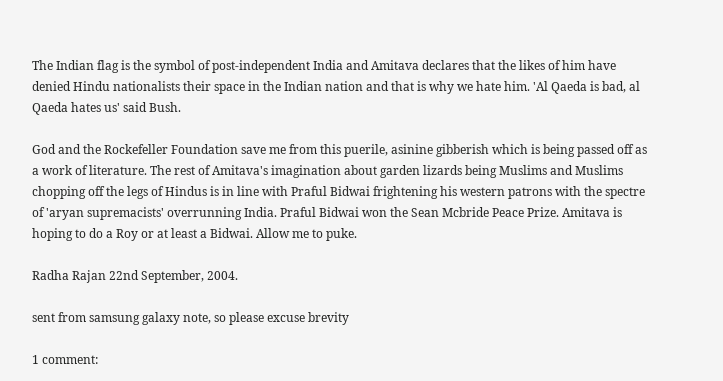The Indian flag is the symbol of post-independent India and Amitava declares that the likes of him have denied Hindu nationalists their space in the Indian nation and that is why we hate him. 'Al Qaeda is bad, al Qaeda hates us' said Bush.

God and the Rockefeller Foundation save me from this puerile, asinine gibberish which is being passed off as a work of literature. The rest of Amitava's imagination about garden lizards being Muslims and Muslims chopping off the legs of Hindus is in line with Praful Bidwai frightening his western patrons with the spectre of 'aryan supremacists' overrunning India. Praful Bidwai won the Sean Mcbride Peace Prize. Amitava is hoping to do a Roy or at least a Bidwai. Allow me to puke.

Radha Rajan 22nd September, 2004.

sent from samsung galaxy note, so please excuse brevity

1 comment: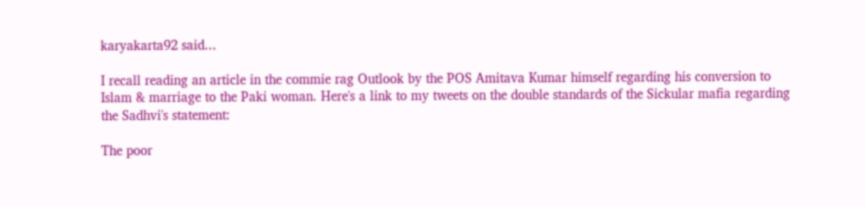karyakarta92 said...

I recall reading an article in the commie rag Outlook by the POS Amitava Kumar himself regarding his conversion to Islam & marriage to the Paki woman. Here's a link to my tweets on the double standards of the Sickular mafia regarding the Sadhvi's statement:

The poor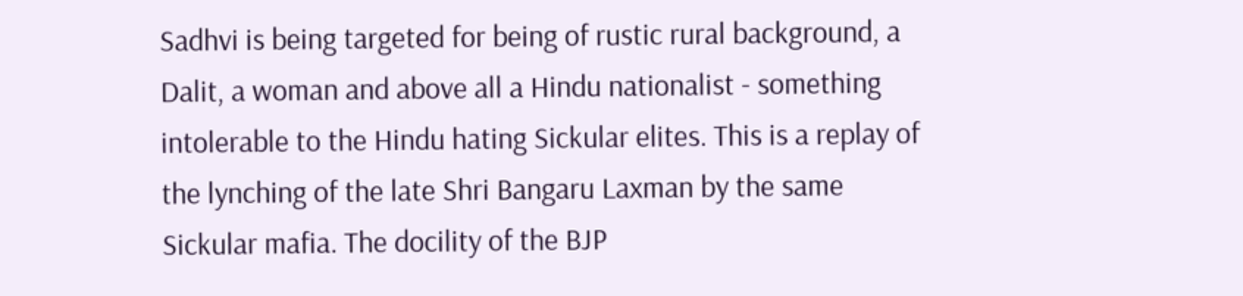Sadhvi is being targeted for being of rustic rural background, a Dalit, a woman and above all a Hindu nationalist - something intolerable to the Hindu hating Sickular elites. This is a replay of the lynching of the late Shri Bangaru Laxman by the same Sickular mafia. The docility of the BJP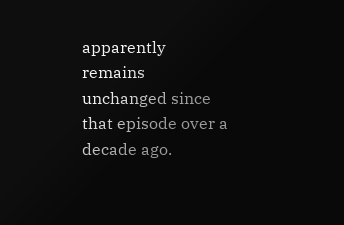apparently remains unchanged since that episode over a decade ago.